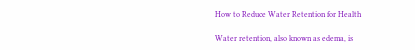How to Reduce Water Retention for Health

Water retention, also known as edema, is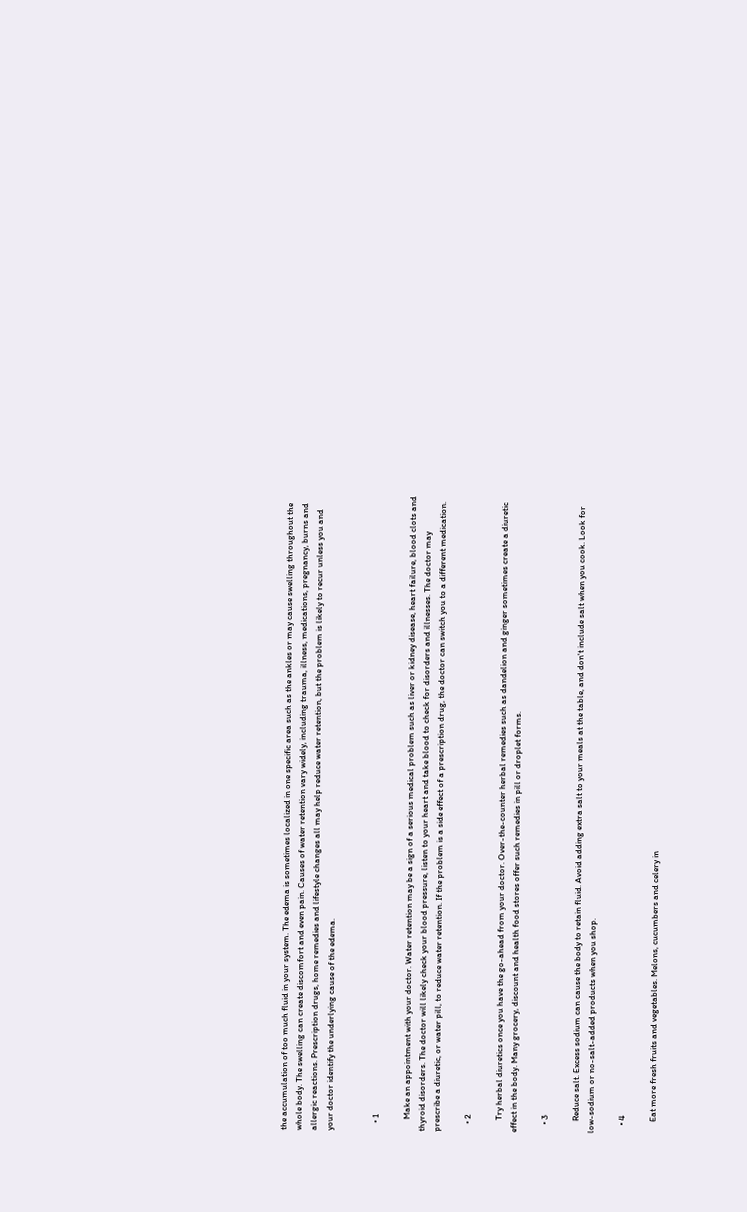the accumulation of too much fluid in your system. The edema is sometimes localized in one specific area such as the ankles or may cause swelling throughout the whole body. The swelling can create discomfort and even pain. Causes of water retention vary widely, including trauma, illness, medications, pregnancy, burns and allergic reactions. Prescription drugs, home remedies and lifestyle changes all may help reduce water retention, but the problem is likely to recur unless you and your doctor identify the underlying cause of the edema.


    • 1

      Make an appointment with your doctor. Water retention may be a sign of a serious medical problem such as liver or kidney disease, heart failure, blood clots and thyroid disorders. The doctor will likely check your blood pressure, listen to your heart and take blood to check for disorders and illnesses. The doctor may prescribe a diuretic, or water pill, to reduce water retention. If the problem is a side effect of a prescription drug, the doctor can switch you to a different medication.

    • 2

      Try herbal diuretics once you have the go-ahead from your doctor. Over-the-counter herbal remedies such as dandelion and ginger sometimes create a diuretic effect in the body. Many grocery, discount and health food stores offer such remedies in pill or droplet forms.

    • 3

      Reduce salt. Excess sodium can cause the body to retain fluid. Avoid adding extra salt to your meals at the table, and don't include salt when you cook. Look for low-sodium or no-salt-added products when you shop.

    • 4

      Eat more fresh fruits and vegetables. Melons, cucumbers and celery in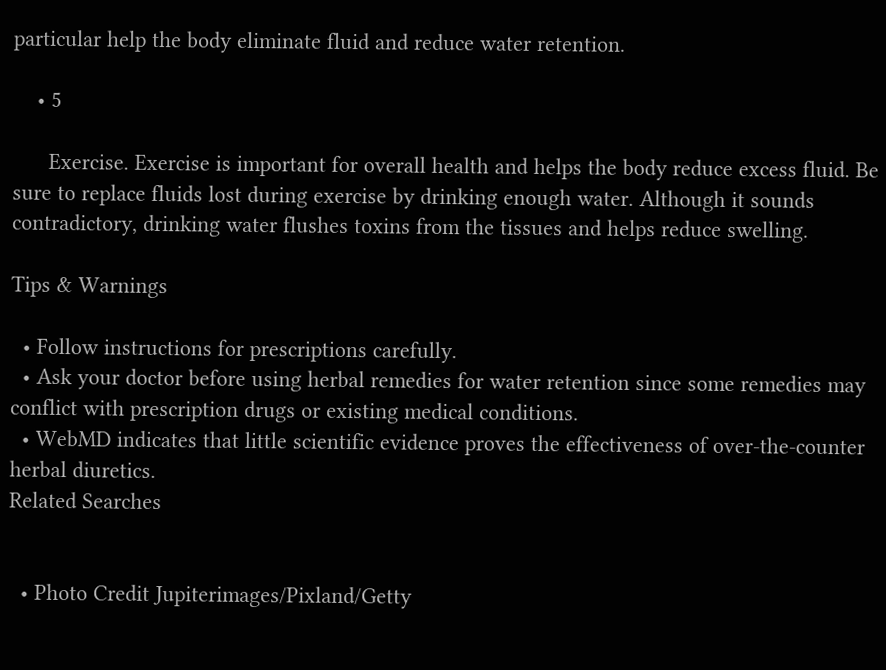particular help the body eliminate fluid and reduce water retention.

    • 5

      Exercise. Exercise is important for overall health and helps the body reduce excess fluid. Be sure to replace fluids lost during exercise by drinking enough water. Although it sounds contradictory, drinking water flushes toxins from the tissues and helps reduce swelling.

Tips & Warnings

  • Follow instructions for prescriptions carefully.
  • Ask your doctor before using herbal remedies for water retention since some remedies may conflict with prescription drugs or existing medical conditions.
  • WebMD indicates that little scientific evidence proves the effectiveness of over-the-counter herbal diuretics.
Related Searches


  • Photo Credit Jupiterimages/Pixland/Getty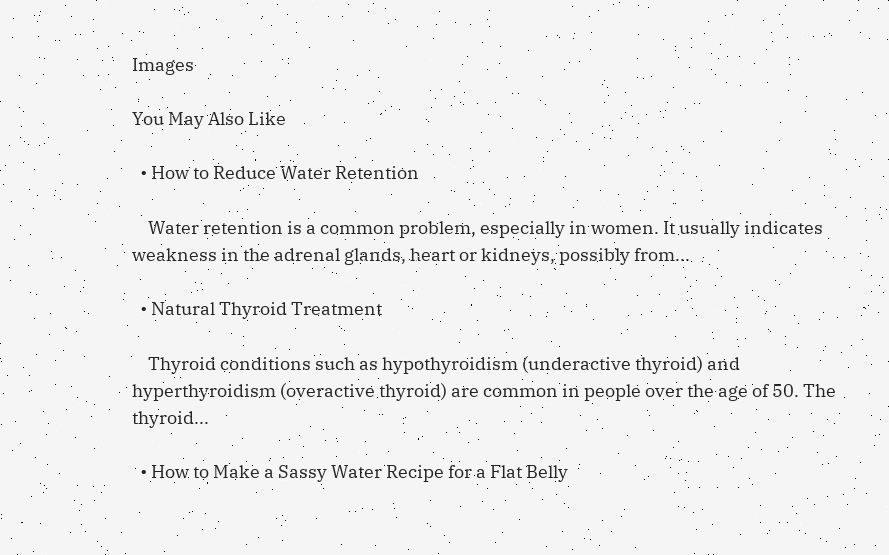Images

You May Also Like

  • How to Reduce Water Retention

    Water retention is a common problem, especially in women. It usually indicates weakness in the adrenal glands, heart or kidneys, possibly from...

  • Natural Thyroid Treatment

    Thyroid conditions such as hypothyroidism (underactive thyroid) and hyperthyroidism (overactive thyroid) are common in people over the age of 50. The thyroid...

  • How to Make a Sassy Water Recipe for a Flat Belly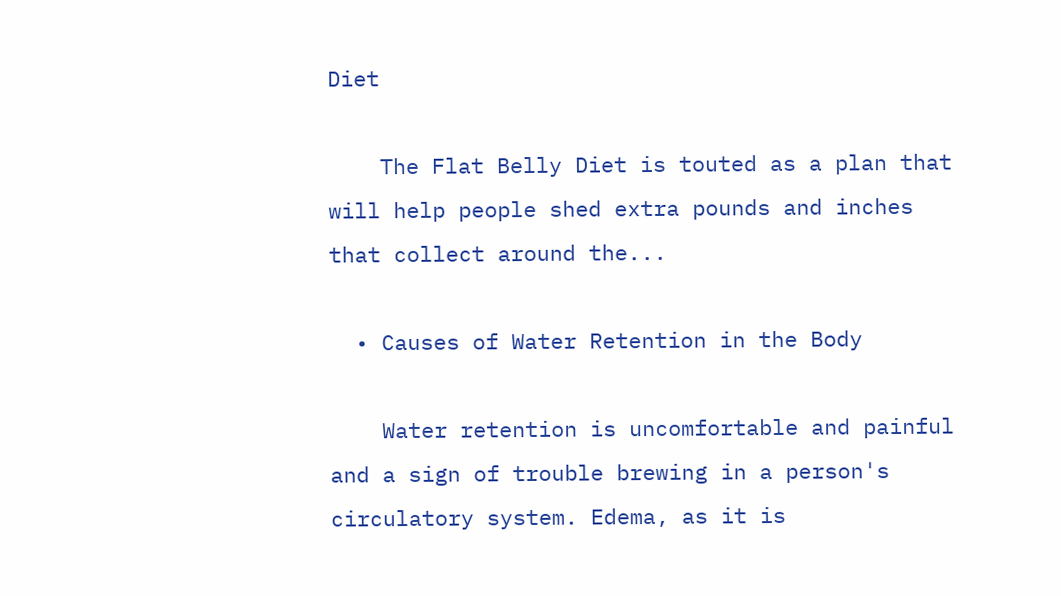Diet

    The Flat Belly Diet is touted as a plan that will help people shed extra pounds and inches that collect around the...

  • Causes of Water Retention in the Body

    Water retention is uncomfortable and painful and a sign of trouble brewing in a person's circulatory system. Edema, as it is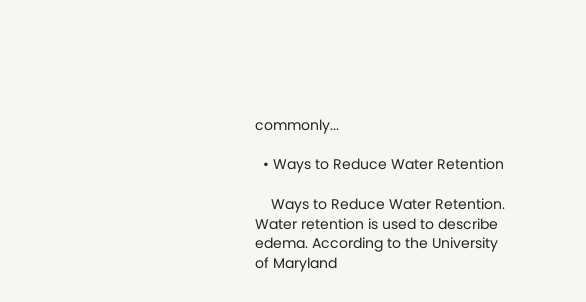commonly...

  • Ways to Reduce Water Retention

    Ways to Reduce Water Retention. Water retention is used to describe edema. According to the University of Maryland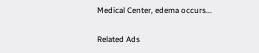Medical Center, edema occurs...

Related Ads